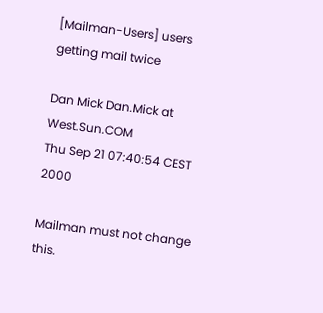[Mailman-Users] users getting mail twice

Dan Mick Dan.Mick at West.Sun.COM
Thu Sep 21 07:40:54 CEST 2000

Mailman must not change this.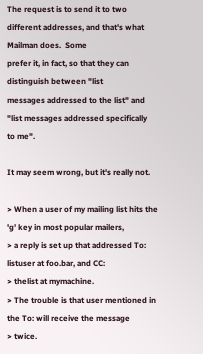The request is to send it to two
different addresses, and that's what Mailman does.  Some
prefer it, in fact, so that they can distinguish between "list
messages addressed to the list" and "list messages addressed specifically
to me".

It may seem wrong, but it's really not.

> When a user of my mailing list hits the 'g' key in most popular mailers,
> a reply is set up that addressed To: listuser at foo.bar, and CC:
> thelist at mymachine.
> The trouble is that user mentioned in the To: will receive the message
> twice.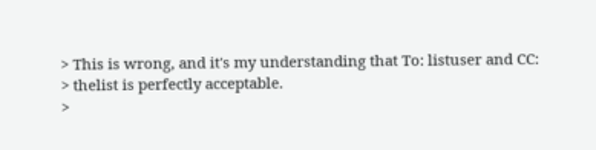> This is wrong, and it's my understanding that To: listuser and CC:
> thelist is perfectly acceptable.
>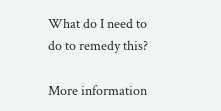What do I need to do to remedy this?

More information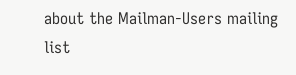about the Mailman-Users mailing list